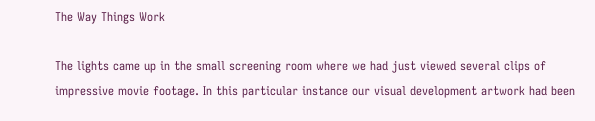The Way Things Work

The lights came up in the small screening room where we had just viewed several clips of impressive movie footage. In this particular instance our visual development artwork had been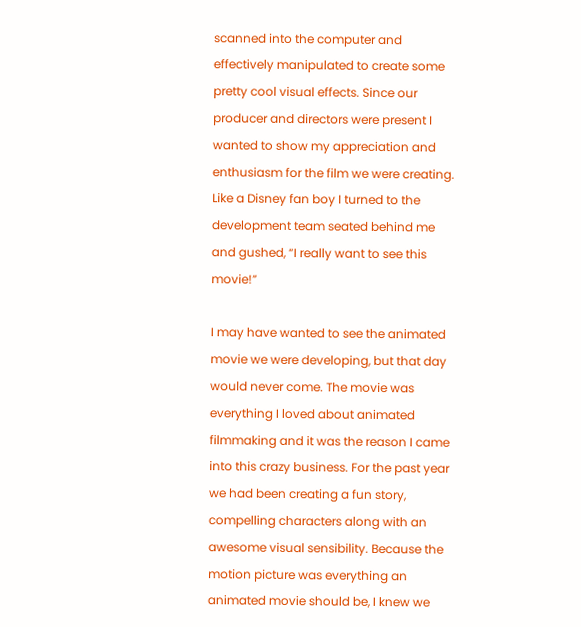scanned into the computer and effectively manipulated to create some pretty cool visual effects. Since our producer and directors were present I wanted to show my appreciation and enthusiasm for the film we were creating. Like a Disney fan boy I turned to the development team seated behind me and gushed, “I really want to see this movie!”

I may have wanted to see the animated movie we were developing, but that day would never come. The movie was everything I loved about animated filmmaking and it was the reason I came into this crazy business. For the past year we had been creating a fun story, compelling characters along with an awesome visual sensibility. Because the motion picture was everything an animated movie should be, I knew we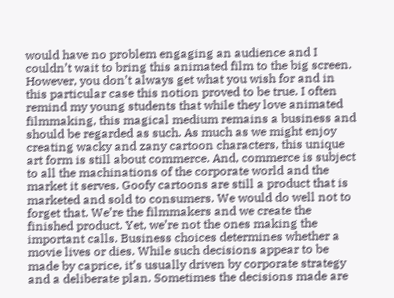would have no problem engaging an audience and I couldn’t wait to bring this animated film to the big screen. However, you don’t always get what you wish for and in this particular case this notion proved to be true. I often remind my young students that while they love animated filmmaking, this magical medium remains a business and should be regarded as such. As much as we might enjoy creating wacky and zany cartoon characters, this unique art form is still about commerce. And, commerce is subject to all the machinations of the corporate world and the market it serves. Goofy cartoons are still a product that is marketed and sold to consumers. We would do well not to forget that. We’re the filmmakers and we create the finished product. Yet, we’re not the ones making the important calls. Business choices determines whether a movie lives or dies. While such decisions appear to be made by caprice, it’s usually driven by corporate strategy and a deliberate plan. Sometimes the decisions made are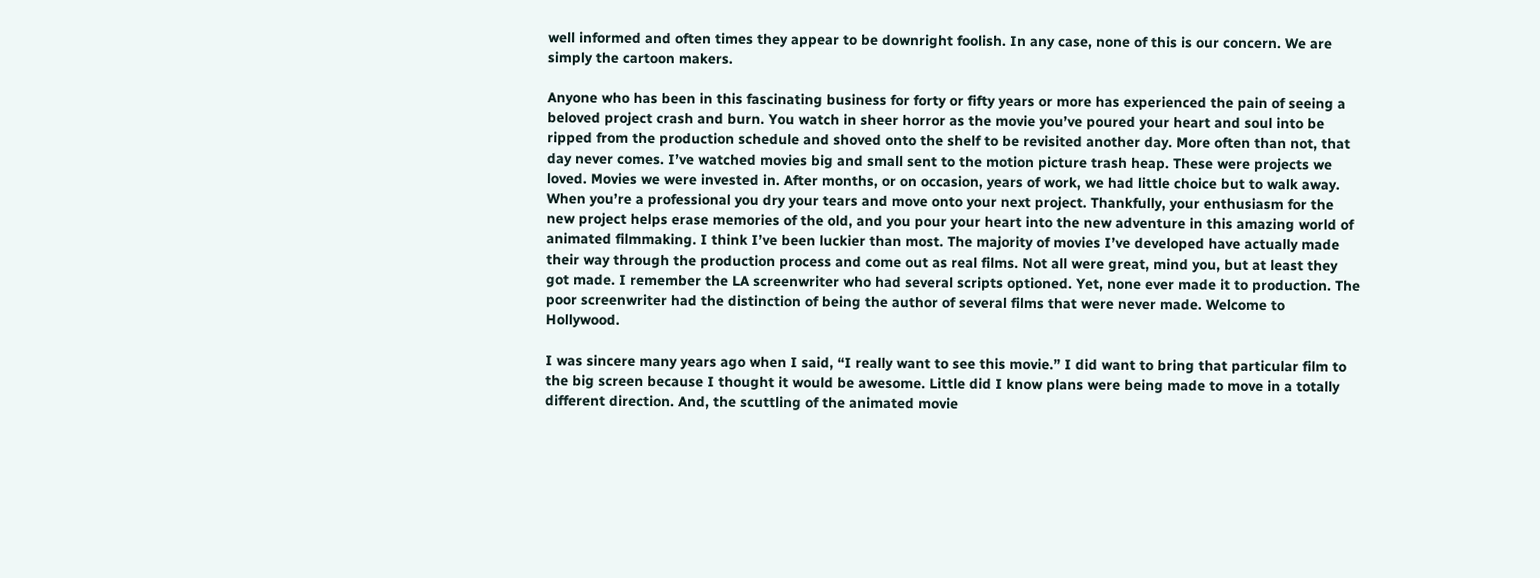well informed and often times they appear to be downright foolish. In any case, none of this is our concern. We are simply the cartoon makers.

Anyone who has been in this fascinating business for forty or fifty years or more has experienced the pain of seeing a beloved project crash and burn. You watch in sheer horror as the movie you’ve poured your heart and soul into be ripped from the production schedule and shoved onto the shelf to be revisited another day. More often than not, that day never comes. I’ve watched movies big and small sent to the motion picture trash heap. These were projects we loved. Movies we were invested in. After months, or on occasion, years of work, we had little choice but to walk away. When you’re a professional you dry your tears and move onto your next project. Thankfully, your enthusiasm for the new project helps erase memories of the old, and you pour your heart into the new adventure in this amazing world of animated filmmaking. I think I’ve been luckier than most. The majority of movies I’ve developed have actually made their way through the production process and come out as real films. Not all were great, mind you, but at least they got made. I remember the LA screenwriter who had several scripts optioned. Yet, none ever made it to production. The poor screenwriter had the distinction of being the author of several films that were never made. Welcome to Hollywood.

I was sincere many years ago when I said, “I really want to see this movie.” I did want to bring that particular film to the big screen because I thought it would be awesome. Little did I know plans were being made to move in a totally different direction. And, the scuttling of the animated movie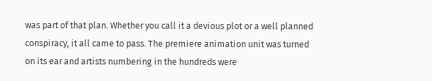was part of that plan. Whether you call it a devious plot or a well planned conspiracy, it all came to pass. The premiere animation unit was turned on its ear and artists numbering in the hundreds were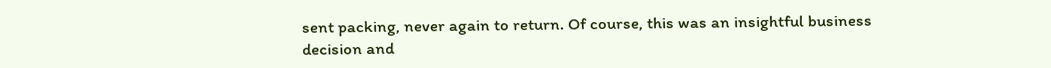sent packing, never again to return. Of course, this was an insightful business decision and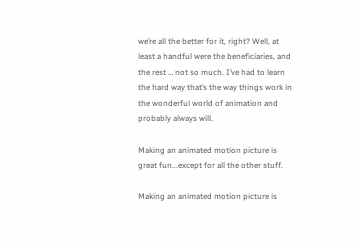we’re all the better for it, right? Well, at least a handful were the beneficiaries, and the rest … not so much. I’ve had to learn the hard way that’s the way things work in the wonderful world of animation and probably always will.

Making an animated motion picture is great fun...except for all the other stuff.

Making an animated motion picture is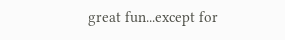great fun...except for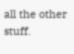all the other stuff.